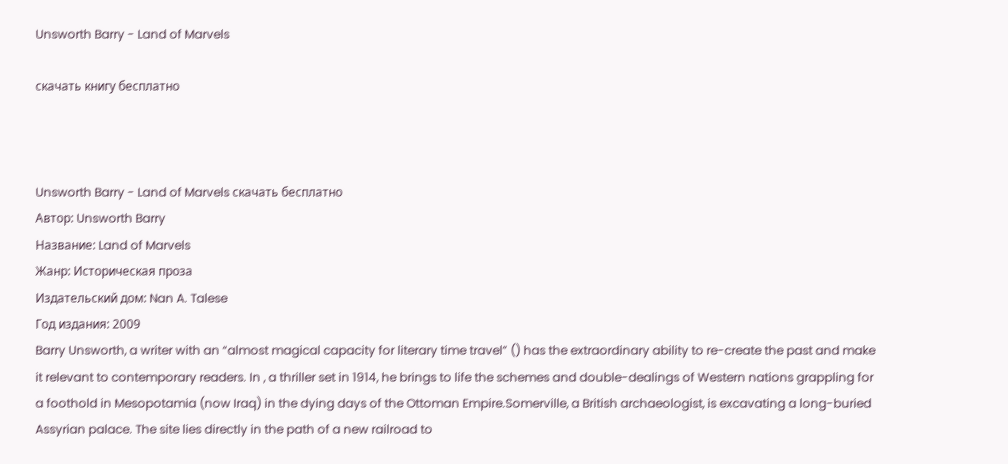Unsworth Barry - Land of Marvels

скачать книгу бесплатно



Unsworth Barry - Land of Marvels скачать бесплатно
Автор: Unsworth Barry
Название: Land of Marvels
Жанр: Историческая проза
Издательский дом: Nan A. Talese
Год издания: 2009
Barry Unsworth, a writer with an “almost magical capacity for literary time travel” () has the extraordinary ability to re-create the past and make it relevant to contemporary readers. In , a thriller set in 1914, he brings to life the schemes and double-dealings of Western nations grappling for a foothold in Mesopotamia (now Iraq) in the dying days of the Ottoman Empire.Somerville, a British archaeologist, is excavating a long-buried Assyrian palace. The site lies directly in the path of a new railroad to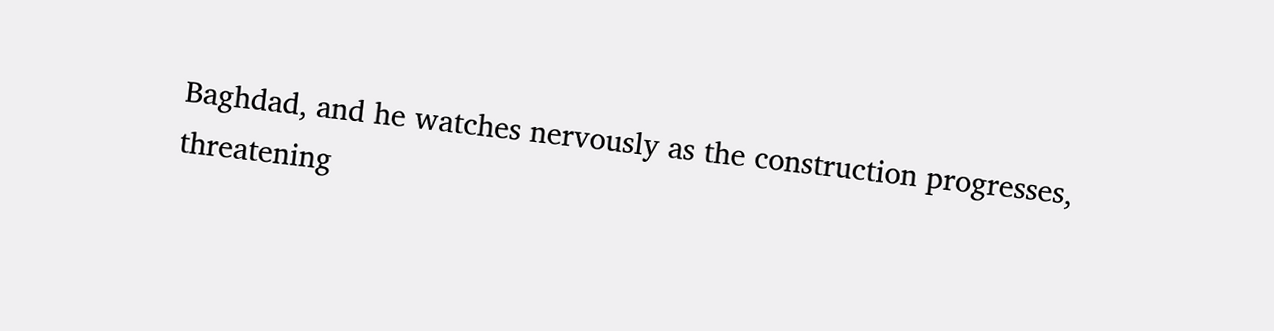Baghdad, and he watches nervously as the construction progresses, threatening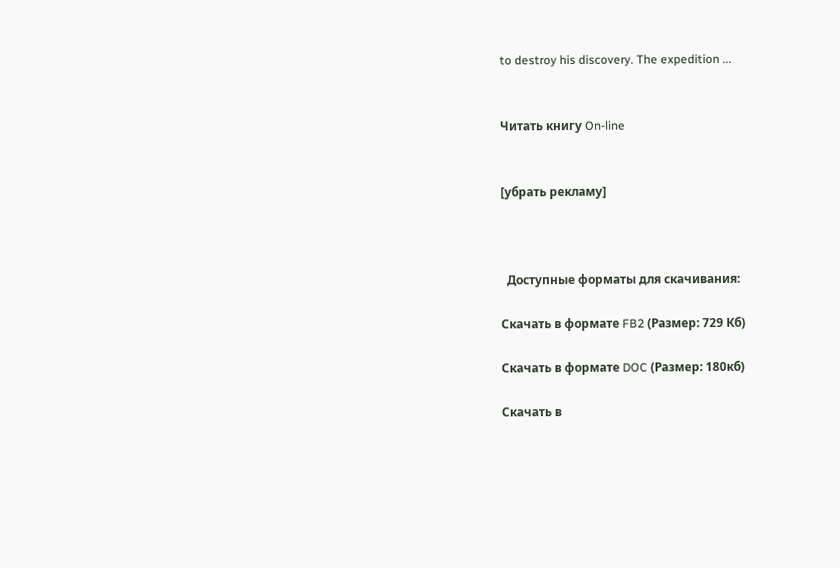to destroy his discovery. The expedition ...


Читать книгу On-line


[убрать рекламу]



  Доступные форматы для скачивания:

Скачать в формате FB2 (Размер: 729 Кб)

Скачать в формате DOC (Размер: 180кб)

Скачать в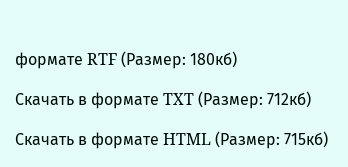формате RTF (Размер: 180кб)

Скачать в формате TXT (Размер: 712кб)

Скачать в формате HTML (Размер: 715кб)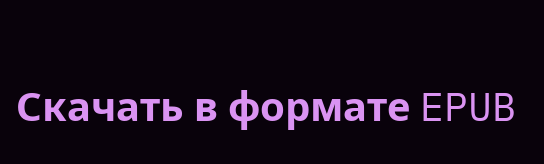Скачать в формате EPUB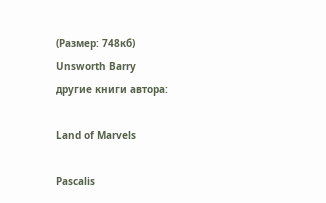(Размер: 748кб)
Unsworth Barry
другие книги автора:

Land of Marvels

Pascalis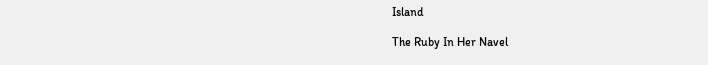Island

The Ruby In Her Navel